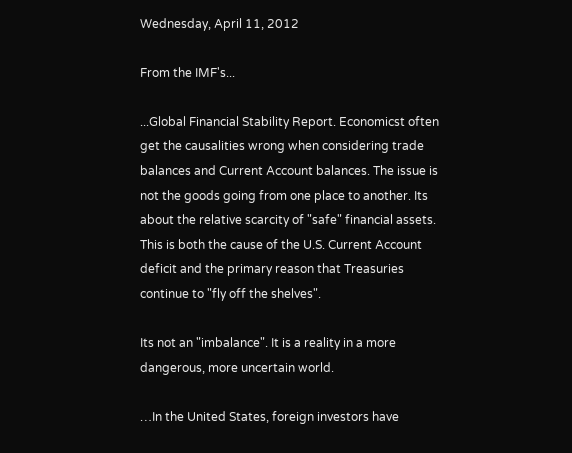Wednesday, April 11, 2012

From the IMF's...

...Global Financial Stability Report. Economicst often get the causalities wrong when considering trade balances and Current Account balances. The issue is not the goods going from one place to another. Its about the relative scarcity of "safe" financial assets. This is both the cause of the U.S. Current Account deficit and the primary reason that Treasuries continue to "fly off the shelves".

Its not an "imbalance". It is a reality in a more dangerous, more uncertain world.

…In the United States, foreign investors have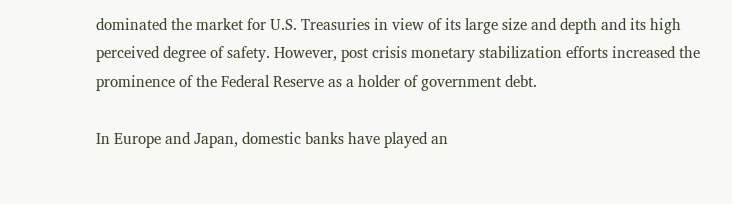dominated the market for U.S. Treasuries in view of its large size and depth and its high perceived degree of safety. However, post crisis monetary stabilization efforts increased the prominence of the Federal Reserve as a holder of government debt.

In Europe and Japan, domestic banks have played an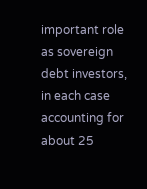important role as sovereign debt investors, in each case accounting for about 25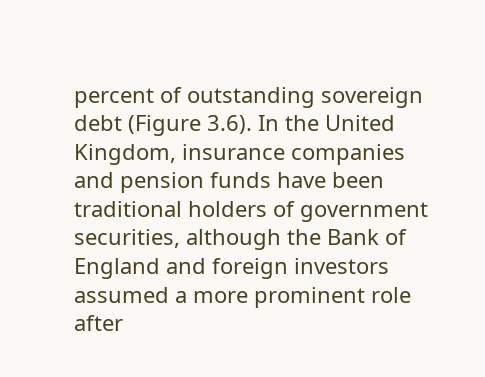percent of outstanding sovereign debt (Figure 3.6). In the United Kingdom, insurance companies and pension funds have been traditional holders of government securities, although the Bank of England and foreign investors assumed a more prominent role after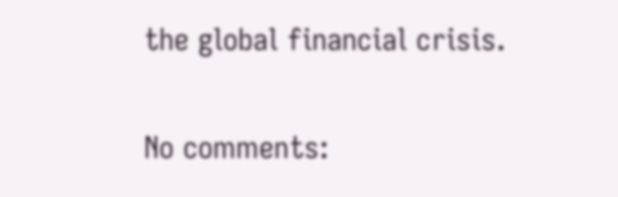the global financial crisis.

No comments: